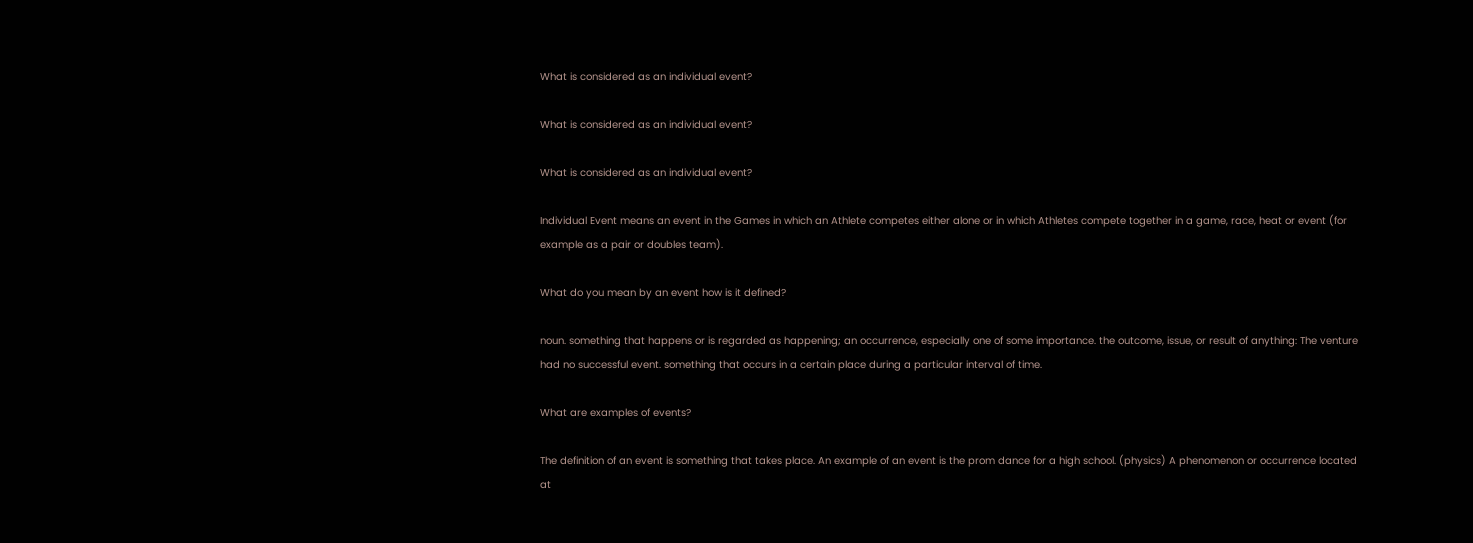What is considered as an individual event?

What is considered as an individual event?

What is considered as an individual event?

Individual Event means an event in the Games in which an Athlete competes either alone or in which Athletes compete together in a game, race, heat or event (for example as a pair or doubles team).

What do you mean by an event how is it defined?

noun. something that happens or is regarded as happening; an occurrence, especially one of some importance. the outcome, issue, or result of anything: The venture had no successful event. something that occurs in a certain place during a particular interval of time.

What are examples of events?

The definition of an event is something that takes place. An example of an event is the prom dance for a high school. (physics) A phenomenon or occurrence located at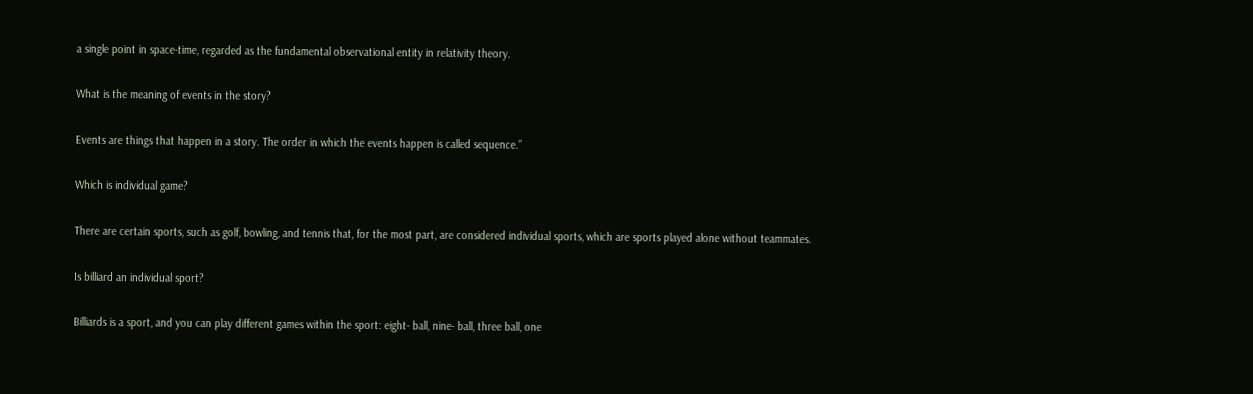a single point in space-time, regarded as the fundamental observational entity in relativity theory.

What is the meaning of events in the story?

Events are things that happen in a story. The order in which the events happen is called sequence.”

Which is individual game?

There are certain sports, such as golf, bowling, and tennis that, for the most part, are considered individual sports, which are sports played alone without teammates.

Is billiard an individual sport?

Billiards is a sport, and you can play different games within the sport: eight- ball, nine- ball, three ball, one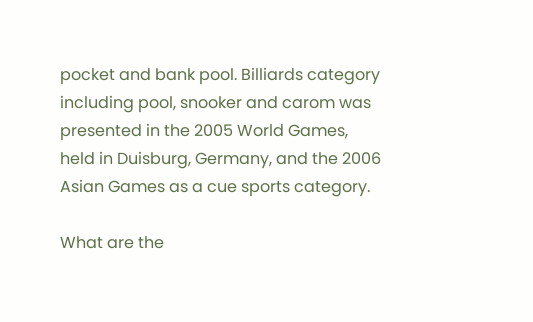pocket and bank pool. Billiards category including pool, snooker and carom was presented in the 2005 World Games, held in Duisburg, Germany, and the 2006 Asian Games as a cue sports category.

What are the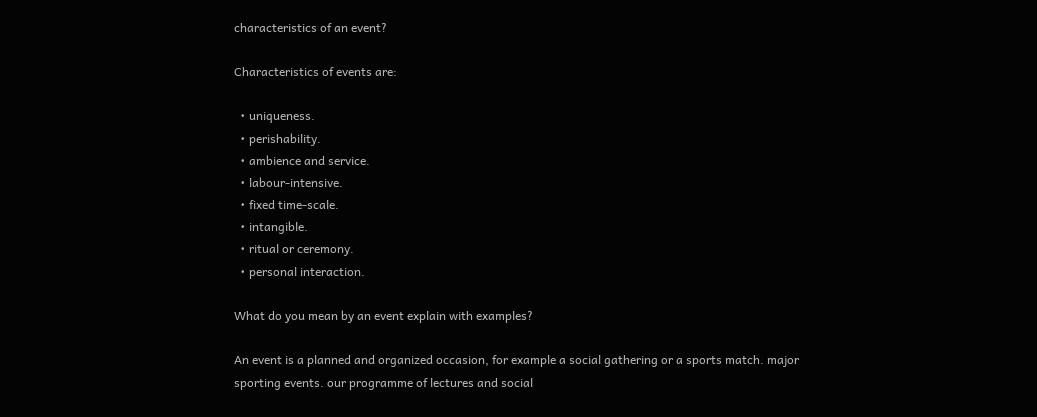characteristics of an event?

Characteristics of events are:

  • uniqueness.
  • perishability.
  • ambience and service.
  • labour-intensive.
  • fixed time-scale.
  • intangible.
  • ritual or ceremony.
  • personal interaction.

What do you mean by an event explain with examples?

An event is a planned and organized occasion, for example a social gathering or a sports match. major sporting events. our programme of lectures and social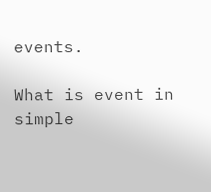events.

What is event in simple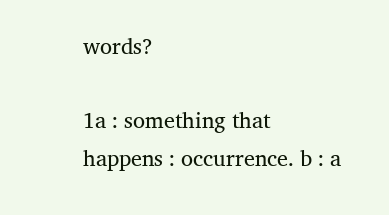words?

1a : something that happens : occurrence. b : a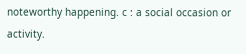noteworthy happening. c : a social occasion or activity.